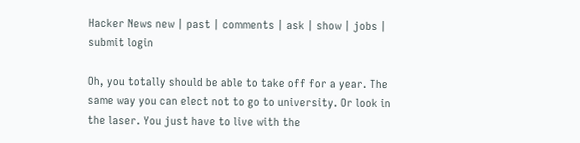Hacker News new | past | comments | ask | show | jobs | submit login

Oh, you totally should be able to take off for a year. The same way you can elect not to go to university. Or look in the laser. You just have to live with the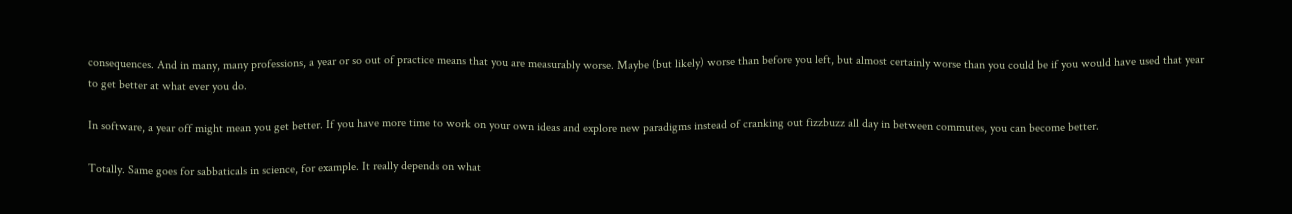consequences. And in many, many professions, a year or so out of practice means that you are measurably worse. Maybe (but likely) worse than before you left, but almost certainly worse than you could be if you would have used that year to get better at what ever you do.

In software, a year off might mean you get better. If you have more time to work on your own ideas and explore new paradigms instead of cranking out fizzbuzz all day in between commutes, you can become better.

Totally. Same goes for sabbaticals in science, for example. It really depends on what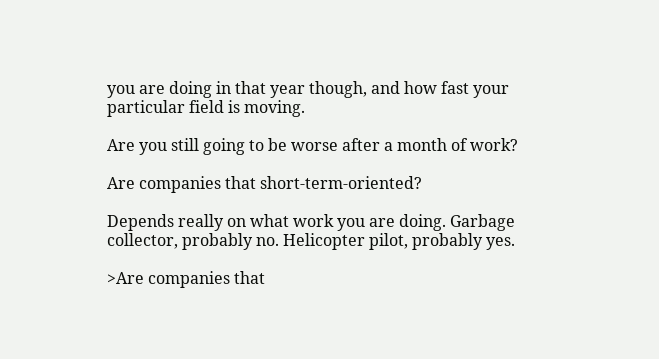you are doing in that year though, and how fast your particular field is moving.

Are you still going to be worse after a month of work?

Are companies that short-term-oriented?

Depends really on what work you are doing. Garbage collector, probably no. Helicopter pilot, probably yes.

>Are companies that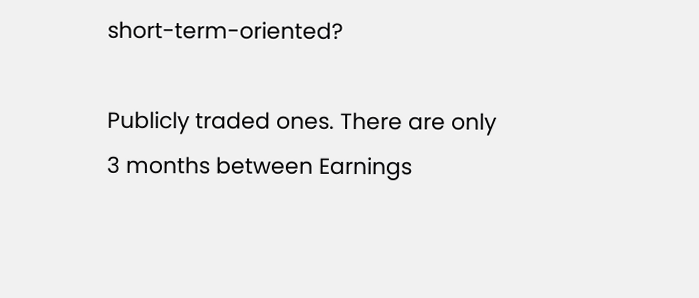short-term-oriented?

Publicly traded ones. There are only 3 months between Earnings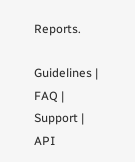Reports.

Guidelines | FAQ | Support | API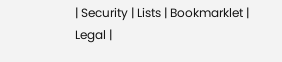| Security | Lists | Bookmarklet | Legal |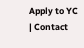Apply to YC | Contact